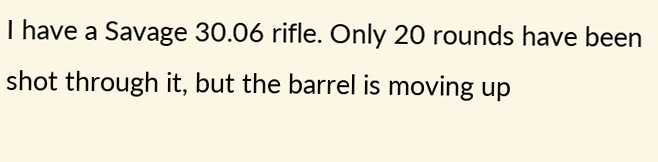I have a Savage 30.06 rifle. Only 20 rounds have been shot through it, but the barrel is moving up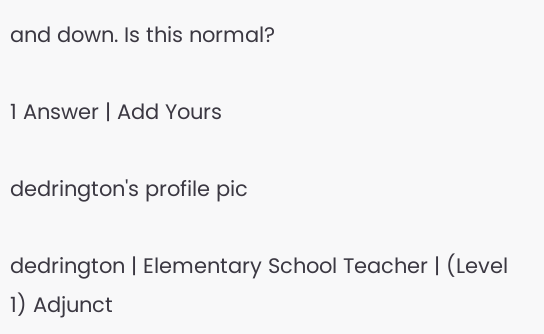and down. Is this normal?

1 Answer | Add Yours

dedrington's profile pic

dedrington | Elementary School Teacher | (Level 1) Adjunct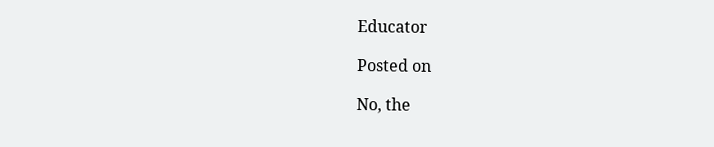Educator

Posted on

No, the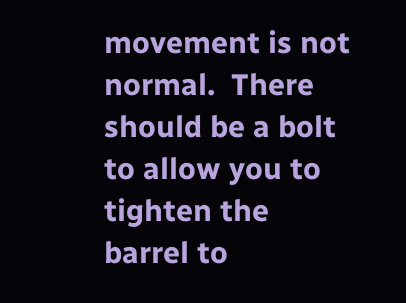movement is not normal.  There should be a bolt to allow you to tighten the barrel to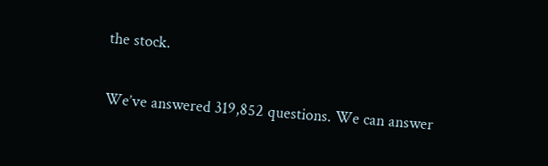the stock.

We’ve answered 319,852 questions. We can answer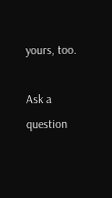yours, too.

Ask a question